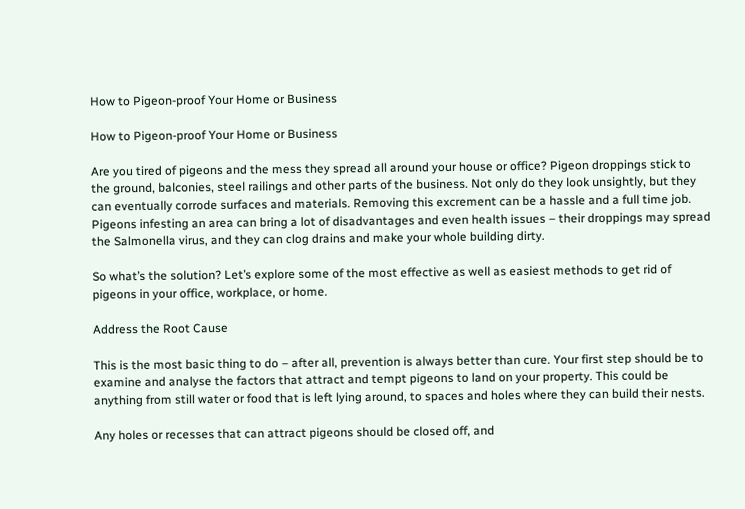How to Pigeon-proof Your Home or Business

How to Pigeon-proof Your Home or Business

Are you tired of pigeons and the mess they spread all around your house or office? Pigeon droppings stick to the ground, balconies, steel railings and other parts of the business. Not only do they look unsightly, but they can eventually corrode surfaces and materials. Removing this excrement can be a hassle and a full time job. Pigeons infesting an area can bring a lot of disadvantages and even health issues – their droppings may spread the Salmonella virus, and they can clog drains and make your whole building dirty.

So what’s the solution? Let’s explore some of the most effective as well as easiest methods to get rid of pigeons in your office, workplace, or home.

Address the Root Cause

This is the most basic thing to do – after all, prevention is always better than cure. Your first step should be to examine and analyse the factors that attract and tempt pigeons to land on your property. This could be anything from still water or food that is left lying around, to spaces and holes where they can build their nests.

Any holes or recesses that can attract pigeons should be closed off, and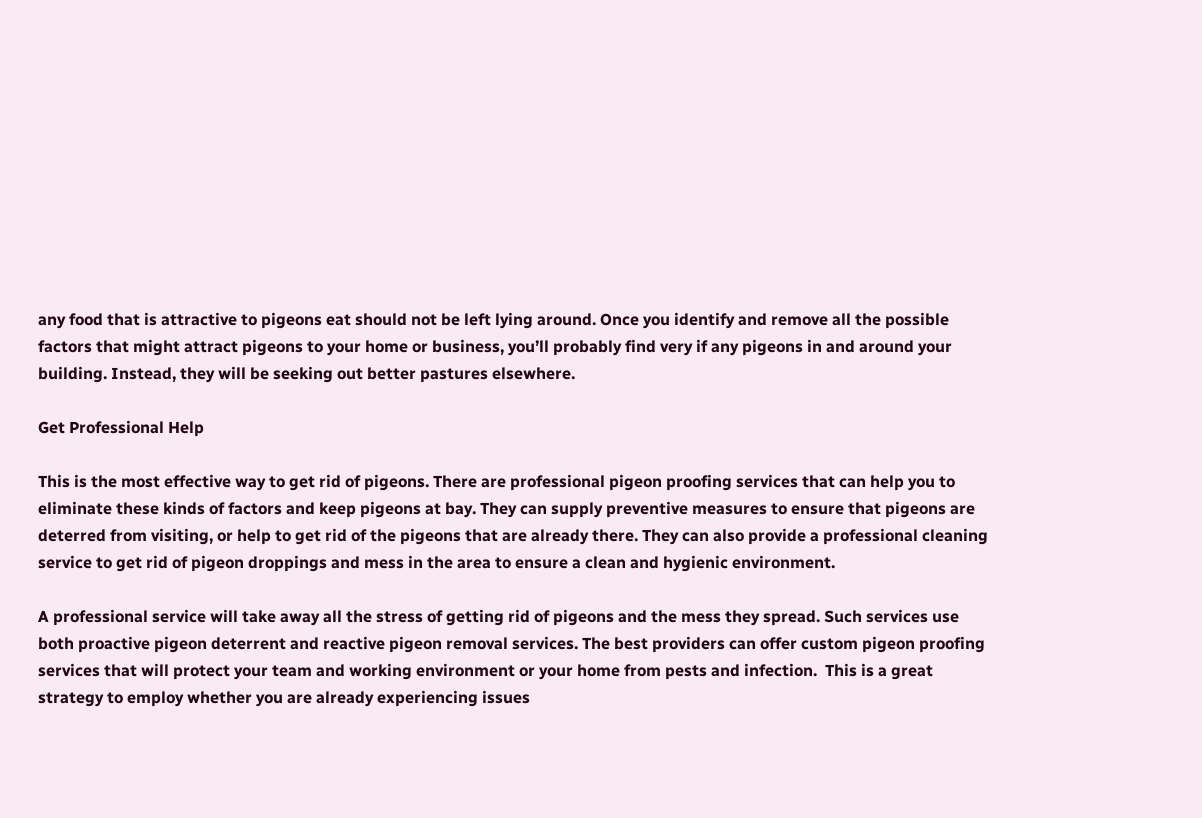any food that is attractive to pigeons eat should not be left lying around. Once you identify and remove all the possible factors that might attract pigeons to your home or business, you’ll probably find very if any pigeons in and around your building. Instead, they will be seeking out better pastures elsewhere.

Get Professional Help

This is the most effective way to get rid of pigeons. There are professional pigeon proofing services that can help you to eliminate these kinds of factors and keep pigeons at bay. They can supply preventive measures to ensure that pigeons are deterred from visiting, or help to get rid of the pigeons that are already there. They can also provide a professional cleaning service to get rid of pigeon droppings and mess in the area to ensure a clean and hygienic environment.

A professional service will take away all the stress of getting rid of pigeons and the mess they spread. Such services use both proactive pigeon deterrent and reactive pigeon removal services. The best providers can offer custom pigeon proofing services that will protect your team and working environment or your home from pests and infection.  This is a great strategy to employ whether you are already experiencing issues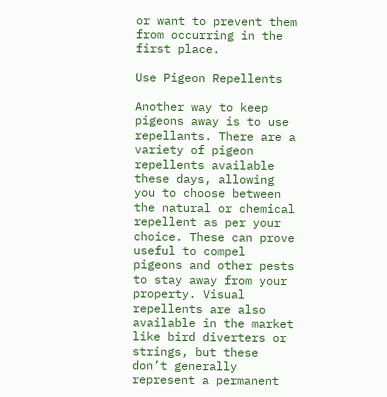or want to prevent them from occurring in the first place.

Use Pigeon Repellents

Another way to keep pigeons away is to use repellants. There are a variety of pigeon repellents available these days, allowing you to choose between the natural or chemical repellent as per your choice. These can prove useful to compel pigeons and other pests to stay away from your property. Visual repellents are also available in the market like bird diverters or strings, but these don’t generally represent a permanent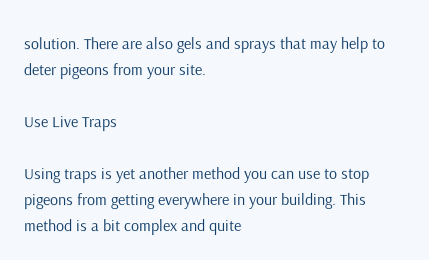solution. There are also gels and sprays that may help to deter pigeons from your site.

Use Live Traps

Using traps is yet another method you can use to stop pigeons from getting everywhere in your building. This method is a bit complex and quite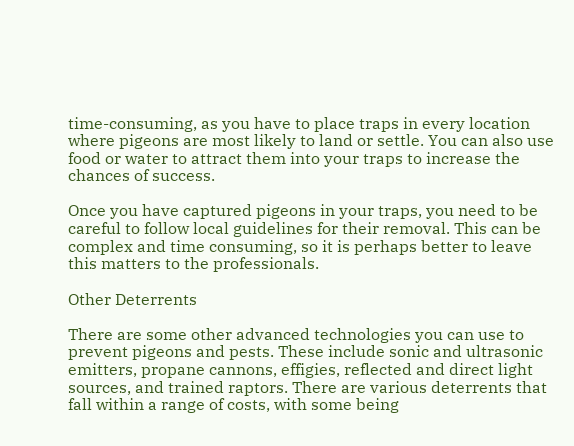time-consuming, as you have to place traps in every location where pigeons are most likely to land or settle. You can also use food or water to attract them into your traps to increase the chances of success.

Once you have captured pigeons in your traps, you need to be careful to follow local guidelines for their removal. This can be complex and time consuming, so it is perhaps better to leave this matters to the professionals.

Other Deterrents

There are some other advanced technologies you can use to prevent pigeons and pests. These include sonic and ultrasonic emitters, propane cannons, effigies, reflected and direct light sources, and trained raptors. There are various deterrents that fall within a range of costs, with some being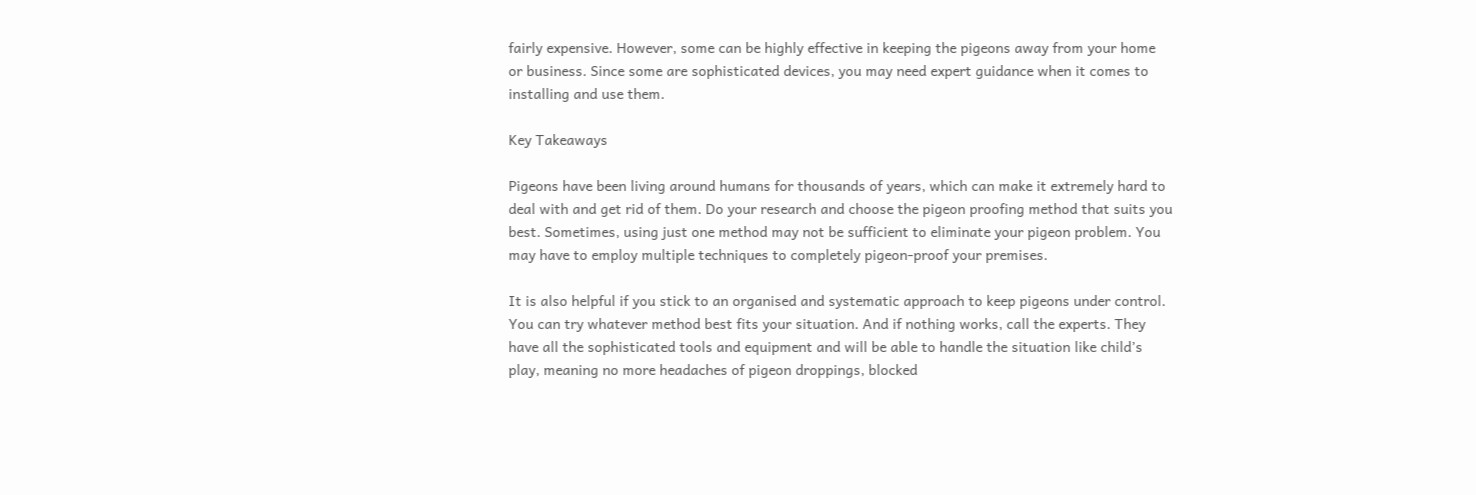fairly expensive. However, some can be highly effective in keeping the pigeons away from your home or business. Since some are sophisticated devices, you may need expert guidance when it comes to installing and use them.

Key Takeaways

Pigeons have been living around humans for thousands of years, which can make it extremely hard to deal with and get rid of them. Do your research and choose the pigeon proofing method that suits you best. Sometimes, using just one method may not be sufficient to eliminate your pigeon problem. You may have to employ multiple techniques to completely pigeon-proof your premises.

It is also helpful if you stick to an organised and systematic approach to keep pigeons under control. You can try whatever method best fits your situation. And if nothing works, call the experts. They have all the sophisticated tools and equipment and will be able to handle the situation like child’s play, meaning no more headaches of pigeon droppings, blocked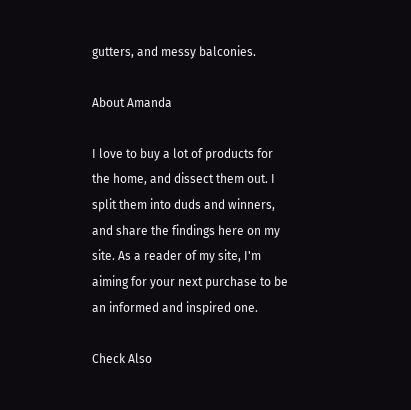gutters, and messy balconies.

About Amanda

I love to buy a lot of products for the home, and dissect them out. I split them into duds and winners, and share the findings here on my site. As a reader of my site, I'm aiming for your next purchase to be an informed and inspired one.

Check Also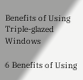Benefits of Using Triple-glazed Windows

6 Benefits of Using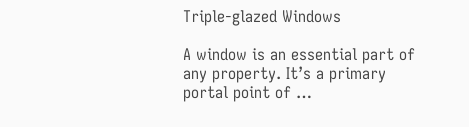Triple-glazed Windows

A window is an essential part of any property. It’s a primary portal point of …